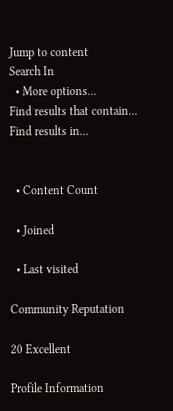Jump to content
Search In
  • More options...
Find results that contain...
Find results in...


  • Content Count

  • Joined

  • Last visited

Community Reputation

20 Excellent

Profile Information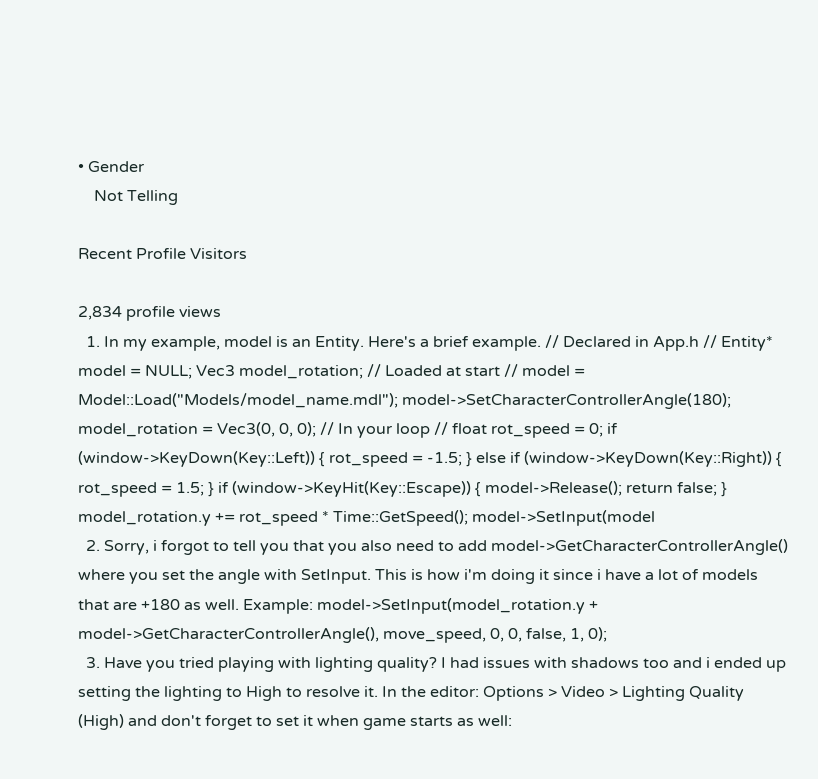• Gender
    Not Telling

Recent Profile Visitors

2,834 profile views
  1. In my example, model is an Entity. Here's a brief example. // Declared in App.h // Entity* model = NULL; Vec3 model_rotation; // Loaded at start // model = Model::Load("Models/model_name.mdl"); model->SetCharacterControllerAngle(180); model_rotation = Vec3(0, 0, 0); // In your loop // float rot_speed = 0; if (window->KeyDown(Key::Left)) { rot_speed = -1.5; } else if (window->KeyDown(Key::Right)) { rot_speed = 1.5; } if (window->KeyHit(Key::Escape)) { model->Release(); return false; } model_rotation.y += rot_speed * Time::GetSpeed(); model->SetInput(model
  2. Sorry, i forgot to tell you that you also need to add model->GetCharacterControllerAngle() where you set the angle with SetInput. This is how i'm doing it since i have a lot of models that are +180 as well. Example: model->SetInput(model_rotation.y + model->GetCharacterControllerAngle(), move_speed, 0, 0, false, 1, 0);
  3. Have you tried playing with lighting quality? I had issues with shadows too and i ended up setting the lighting to High to resolve it. In the editor: Options > Video > Lighting Quality (High) and don't forget to set it when game starts as well: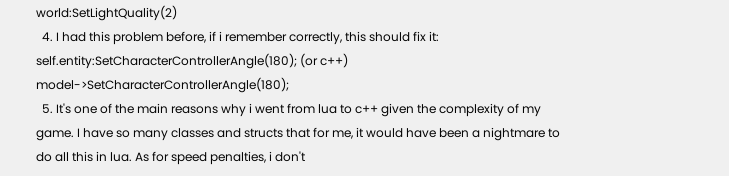world:SetLightQuality(2)
  4. I had this problem before, if i remember correctly, this should fix it: self.entity:SetCharacterControllerAngle(180); (or c++) model->SetCharacterControllerAngle(180);
  5. It's one of the main reasons why i went from lua to c++ given the complexity of my game. I have so many classes and structs that for me, it would have been a nightmare to do all this in lua. As for speed penalties, i don't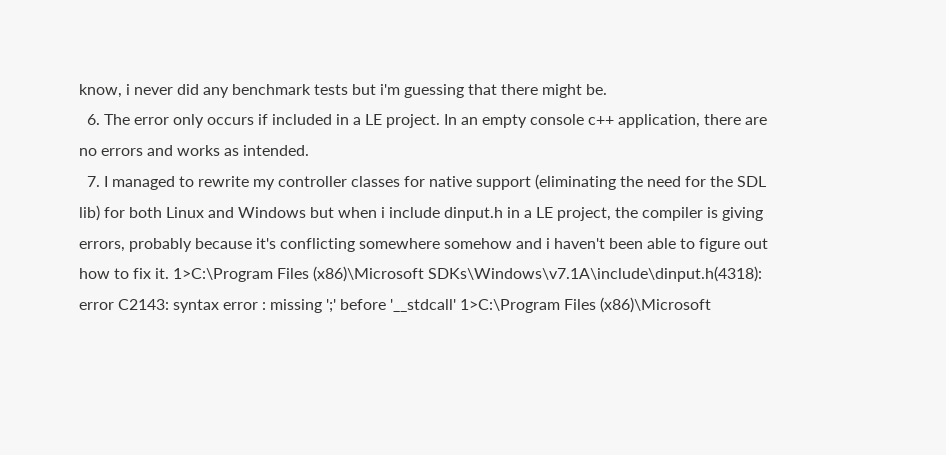know, i never did any benchmark tests but i'm guessing that there might be.
  6. The error only occurs if included in a LE project. In an empty console c++ application, there are no errors and works as intended.
  7. I managed to rewrite my controller classes for native support (eliminating the need for the SDL lib) for both Linux and Windows but when i include dinput.h in a LE project, the compiler is giving errors, probably because it's conflicting somewhere somehow and i haven't been able to figure out how to fix it. 1>C:\Program Files (x86)\Microsoft SDKs\Windows\v7.1A\include\dinput.h(4318): error C2143: syntax error : missing ';' before '__stdcall' 1>C:\Program Files (x86)\Microsoft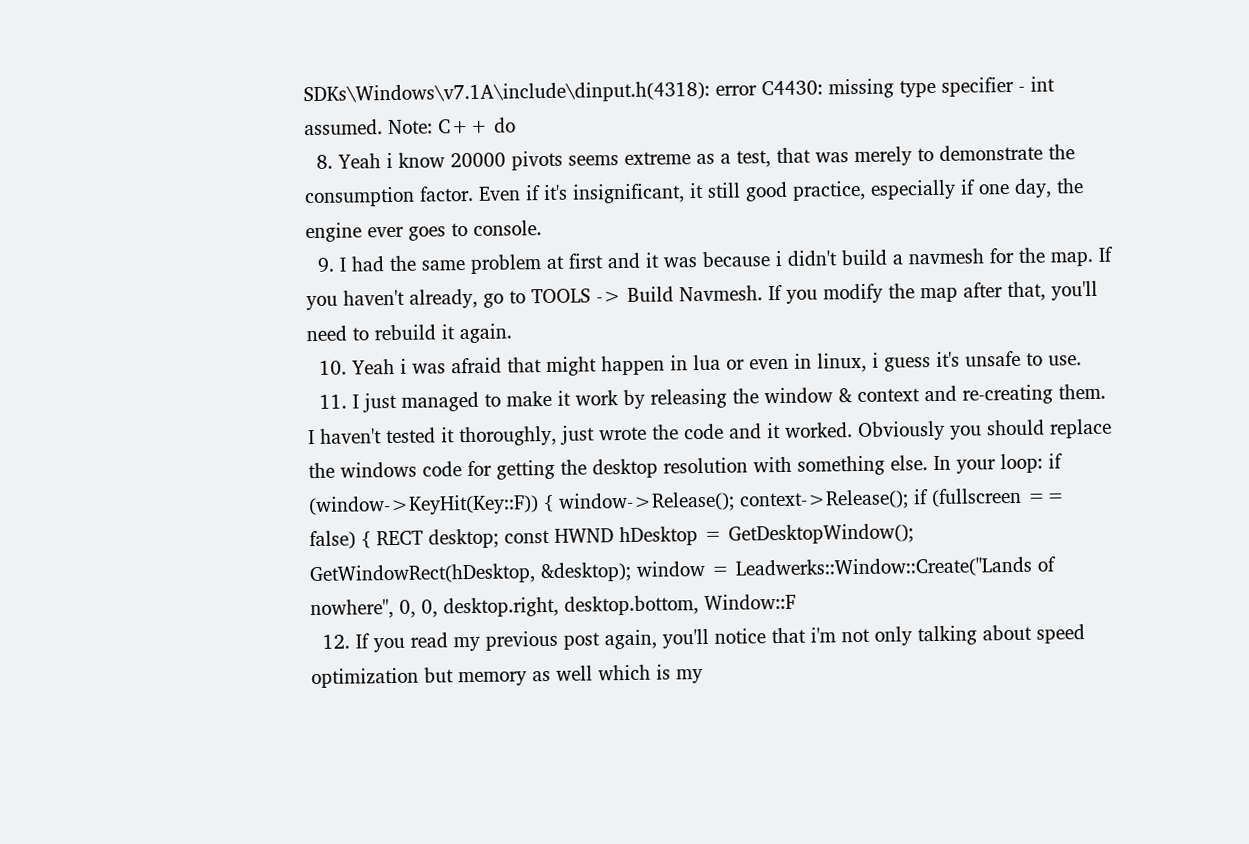SDKs\Windows\v7.1A\include\dinput.h(4318): error C4430: missing type specifier - int assumed. Note: C++ do
  8. Yeah i know 20000 pivots seems extreme as a test, that was merely to demonstrate the consumption factor. Even if it's insignificant, it still good practice, especially if one day, the engine ever goes to console.
  9. I had the same problem at first and it was because i didn't build a navmesh for the map. If you haven't already, go to TOOLS -> Build Navmesh. If you modify the map after that, you'll need to rebuild it again.
  10. Yeah i was afraid that might happen in lua or even in linux, i guess it's unsafe to use.
  11. I just managed to make it work by releasing the window & context and re-creating them. I haven't tested it thoroughly, just wrote the code and it worked. Obviously you should replace the windows code for getting the desktop resolution with something else. In your loop: if (window->KeyHit(Key::F)) { window->Release(); context->Release(); if (fullscreen == false) { RECT desktop; const HWND hDesktop = GetDesktopWindow(); GetWindowRect(hDesktop, &desktop); window = Leadwerks::Window::Create("Lands of nowhere", 0, 0, desktop.right, desktop.bottom, Window::F
  12. If you read my previous post again, you'll notice that i'm not only talking about speed optimization but memory as well which is my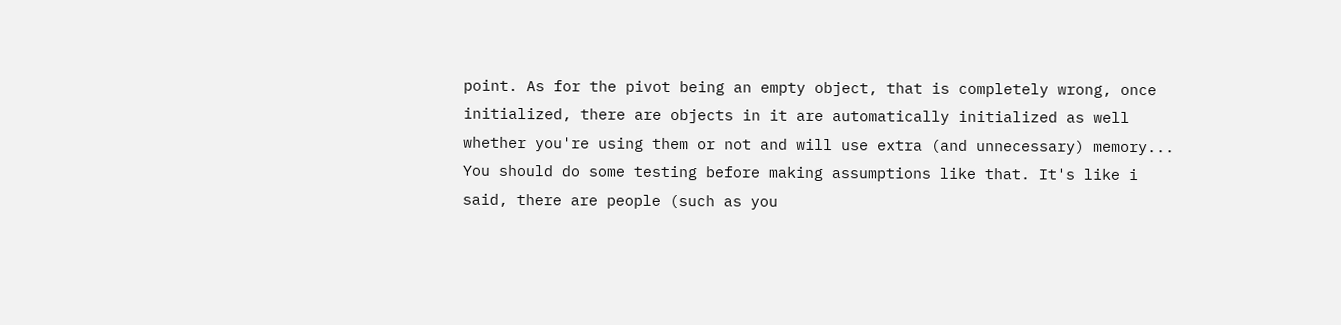point. As for the pivot being an empty object, that is completely wrong, once initialized, there are objects in it are automatically initialized as well whether you're using them or not and will use extra (and unnecessary) memory... You should do some testing before making assumptions like that. It's like i said, there are people (such as you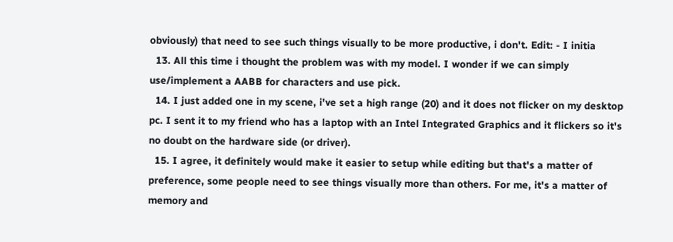obviously) that need to see such things visually to be more productive, i don't. Edit: - I initia
  13. All this time i thought the problem was with my model. I wonder if we can simply use/implement a AABB for characters and use pick.
  14. I just added one in my scene, i've set a high range (20) and it does not flicker on my desktop pc. I sent it to my friend who has a laptop with an Intel Integrated Graphics and it flickers so it's no doubt on the hardware side (or driver).
  15. I agree, it definitely would make it easier to setup while editing but that's a matter of preference, some people need to see things visually more than others. For me, it's a matter of memory and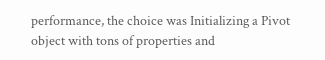performance, the choice was Initializing a Pivot object with tons of properties and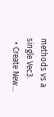methods vs a single Vec3.
  • Create New...